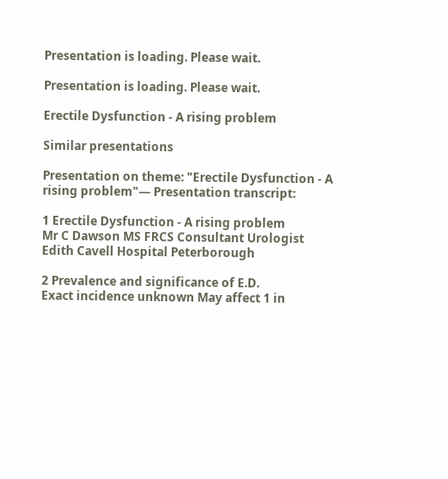Presentation is loading. Please wait.

Presentation is loading. Please wait.

Erectile Dysfunction - A rising problem

Similar presentations

Presentation on theme: "Erectile Dysfunction - A rising problem"— Presentation transcript:

1 Erectile Dysfunction - A rising problem
Mr C Dawson MS FRCS Consultant Urologist Edith Cavell Hospital Peterborough

2 Prevalence and significance of E.D.
Exact incidence unknown May affect 1 in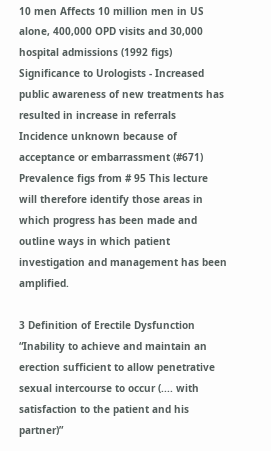10 men Affects 10 million men in US alone, 400,000 OPD visits and 30,000 hospital admissions (1992 figs) Significance to Urologists - Increased public awareness of new treatments has resulted in increase in referrals Incidence unknown because of acceptance or embarrassment (#671) Prevalence figs from # 95 This lecture will therefore identify those areas in which progress has been made and outline ways in which patient investigation and management has been amplified.

3 Definition of Erectile Dysfunction
“Inability to achieve and maintain an erection sufficient to allow penetrative sexual intercourse to occur (.... with satisfaction to the patient and his partner)”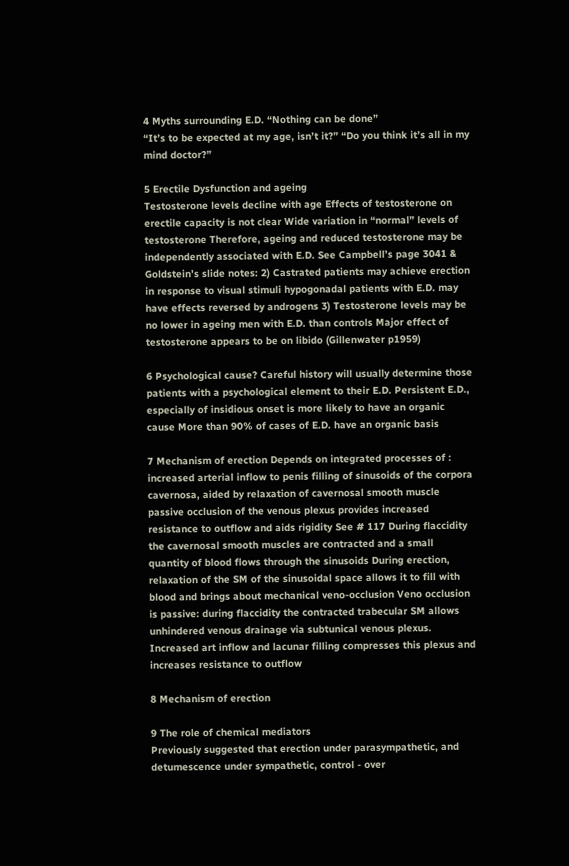4 Myths surrounding E.D. “Nothing can be done”
“It’s to be expected at my age, isn’t it?” “Do you think it’s all in my mind doctor?”

5 Erectile Dysfunction and ageing
Testosterone levels decline with age Effects of testosterone on erectile capacity is not clear Wide variation in “normal” levels of testosterone Therefore, ageing and reduced testosterone may be independently associated with E.D. See Campbell’s page 3041 & Goldstein’s slide notes: 2) Castrated patients may achieve erection in response to visual stimuli hypogonadal patients with E.D. may have effects reversed by androgens 3) Testosterone levels may be no lower in ageing men with E.D. than controls Major effect of testosterone appears to be on libido (Gillenwater p1959)

6 Psychological cause? Careful history will usually determine those patients with a psychological element to their E.D. Persistent E.D., especially of insidious onset is more likely to have an organic cause More than 90% of cases of E.D. have an organic basis

7 Mechanism of erection Depends on integrated processes of :
increased arterial inflow to penis filling of sinusoids of the corpora cavernosa, aided by relaxation of cavernosal smooth muscle passive occlusion of the venous plexus provides increased resistance to outflow and aids rigidity See # 117 During flaccidity the cavernosal smooth muscles are contracted and a small quantity of blood flows through the sinusoids During erection, relaxation of the SM of the sinusoidal space allows it to fill with blood and brings about mechanical veno-occlusion Veno occlusion is passive: during flaccidity the contracted trabecular SM allows unhindered venous drainage via subtunical venous plexus. Increased art inflow and lacunar filling compresses this plexus and increases resistance to outflow

8 Mechanism of erection

9 The role of chemical mediators
Previously suggested that erection under parasympathetic, and detumescence under sympathetic, control - over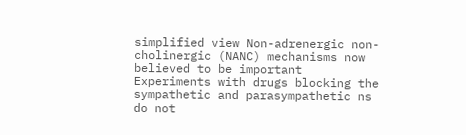simplified view Non-adrenergic non-cholinergic (NANC) mechanisms now believed to be important Experiments with drugs blocking the sympathetic and parasympathetic ns do not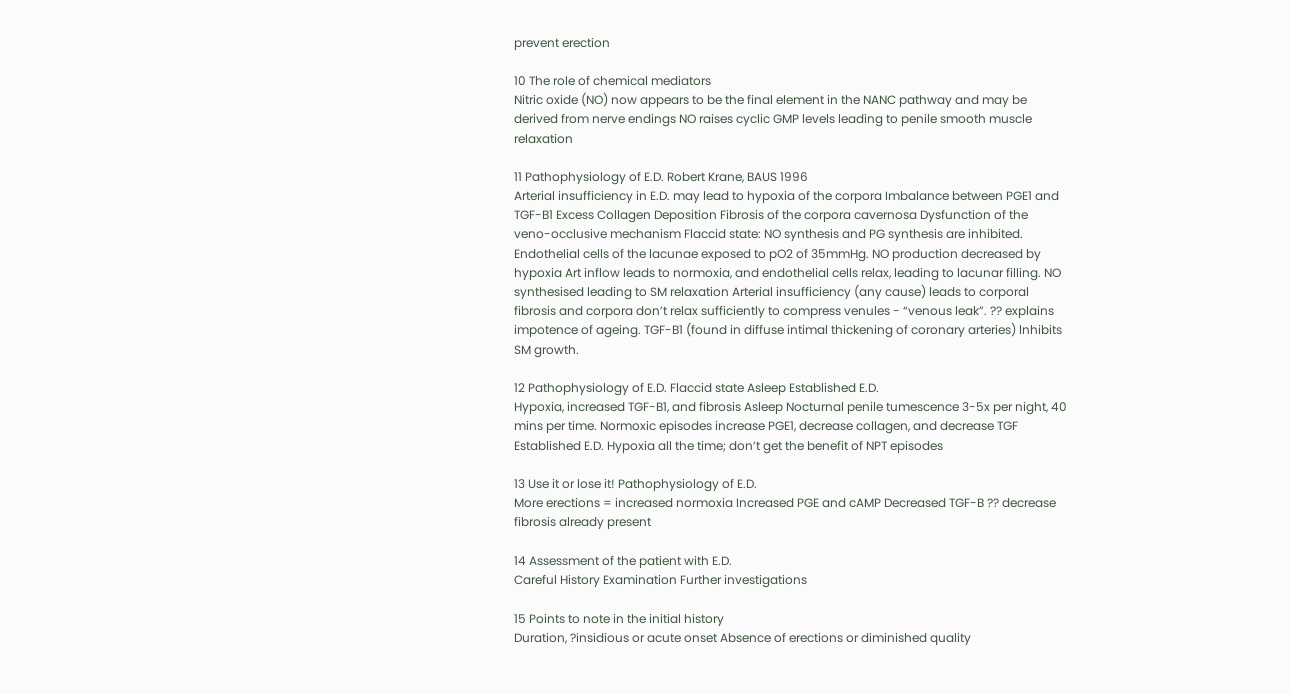prevent erection

10 The role of chemical mediators
Nitric oxide (NO) now appears to be the final element in the NANC pathway and may be derived from nerve endings NO raises cyclic GMP levels leading to penile smooth muscle relaxation

11 Pathophysiology of E.D. Robert Krane, BAUS 1996
Arterial insufficiency in E.D. may lead to hypoxia of the corpora Imbalance between PGE1 and TGF-B1 Excess Collagen Deposition Fibrosis of the corpora cavernosa Dysfunction of the veno-occlusive mechanism Flaccid state: NO synthesis and PG synthesis are inhibited. Endothelial cells of the lacunae exposed to pO2 of 35mmHg. NO production decreased by hypoxia Art inflow leads to normoxia, and endothelial cells relax, leading to lacunar filling. NO synthesised leading to SM relaxation Arterial insufficiency (any cause) leads to corporal fibrosis and corpora don’t relax sufficiently to compress venules - “venous leak”. ?? explains impotence of ageing. TGF-B1 (found in diffuse intimal thickening of coronary arteries) lnhibits SM growth.

12 Pathophysiology of E.D. Flaccid state Asleep Established E.D.
Hypoxia, increased TGF-B1, and fibrosis Asleep Nocturnal penile tumescence 3-5x per night, 40 mins per time. Normoxic episodes increase PGE1, decrease collagen, and decrease TGF Established E.D. Hypoxia all the time; don’t get the benefit of NPT episodes

13 Use it or lose it! Pathophysiology of E.D.
More erections = increased normoxia Increased PGE and cAMP Decreased TGF-B ?? decrease fibrosis already present

14 Assessment of the patient with E.D.
Careful History Examination Further investigations

15 Points to note in the initial history
Duration, ?insidious or acute onset Absence of erections or diminished quality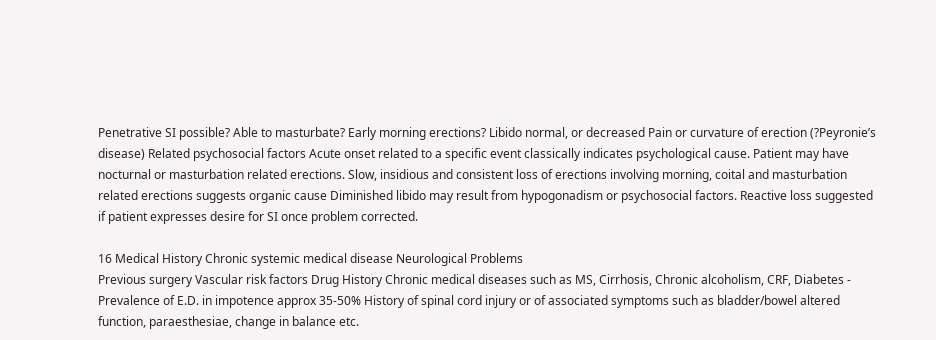Penetrative SI possible? Able to masturbate? Early morning erections? Libido normal, or decreased Pain or curvature of erection (?Peyronie’s disease) Related psychosocial factors Acute onset related to a specific event classically indicates psychological cause. Patient may have nocturnal or masturbation related erections. Slow, insidious and consistent loss of erections involving morning, coital and masturbation related erections suggests organic cause Diminished libido may result from hypogonadism or psychosocial factors. Reactive loss suggested if patient expresses desire for SI once problem corrected.

16 Medical History Chronic systemic medical disease Neurological Problems
Previous surgery Vascular risk factors Drug History Chronic medical diseases such as MS, Cirrhosis, Chronic alcoholism, CRF, Diabetes - Prevalence of E.D. in impotence approx 35-50% History of spinal cord injury or of associated symptoms such as bladder/bowel altered function, paraesthesiae, change in balance etc.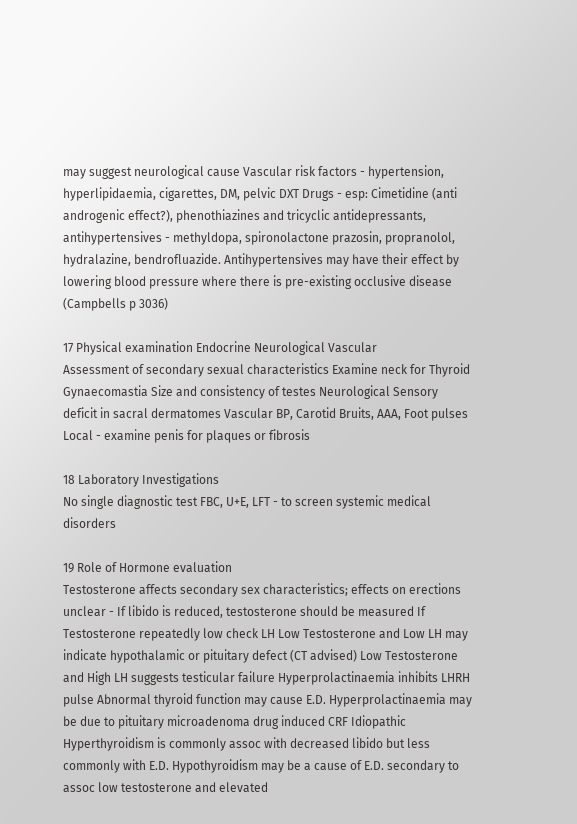may suggest neurological cause Vascular risk factors - hypertension, hyperlipidaemia, cigarettes, DM, pelvic DXT Drugs - esp: Cimetidine (anti androgenic effect?), phenothiazines and tricyclic antidepressants, antihypertensives - methyldopa, spironolactone prazosin, propranolol, hydralazine, bendrofluazide. Antihypertensives may have their effect by lowering blood pressure where there is pre-existing occlusive disease (Campbells p 3036)

17 Physical examination Endocrine Neurological Vascular
Assessment of secondary sexual characteristics Examine neck for Thyroid Gynaecomastia Size and consistency of testes Neurological Sensory deficit in sacral dermatomes Vascular BP, Carotid Bruits, AAA, Foot pulses Local - examine penis for plaques or fibrosis

18 Laboratory Investigations
No single diagnostic test FBC, U+E, LFT - to screen systemic medical disorders

19 Role of Hormone evaluation
Testosterone affects secondary sex characteristics; effects on erections unclear - If libido is reduced, testosterone should be measured If Testosterone repeatedly low check LH Low Testosterone and Low LH may indicate hypothalamic or pituitary defect (CT advised) Low Testosterone and High LH suggests testicular failure Hyperprolactinaemia inhibits LHRH pulse Abnormal thyroid function may cause E.D. Hyperprolactinaemia may be due to pituitary microadenoma drug induced CRF Idiopathic Hyperthyroidism is commonly assoc with decreased libido but less commonly with E.D. Hypothyroidism may be a cause of E.D. secondary to assoc low testosterone and elevated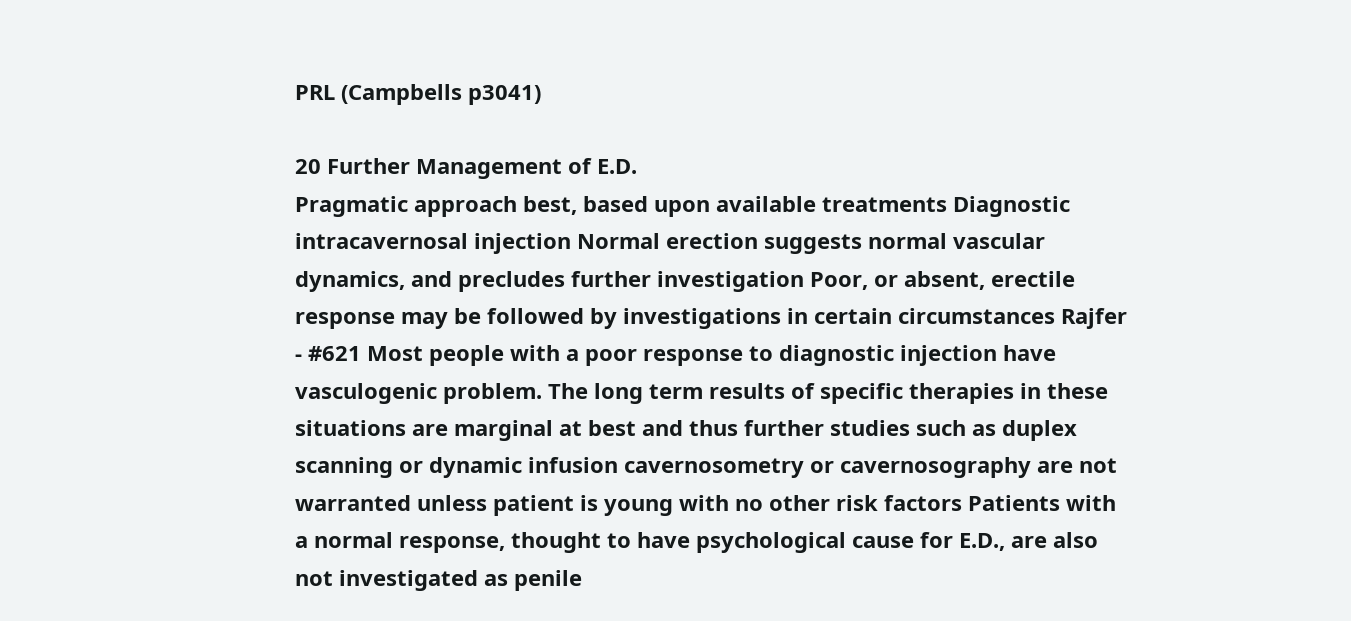PRL (Campbells p3041)

20 Further Management of E.D.
Pragmatic approach best, based upon available treatments Diagnostic intracavernosal injection Normal erection suggests normal vascular dynamics, and precludes further investigation Poor, or absent, erectile response may be followed by investigations in certain circumstances Rajfer - #621 Most people with a poor response to diagnostic injection have vasculogenic problem. The long term results of specific therapies in these situations are marginal at best and thus further studies such as duplex scanning or dynamic infusion cavernosometry or cavernosography are not warranted unless patient is young with no other risk factors Patients with a normal response, thought to have psychological cause for E.D., are also not investigated as penile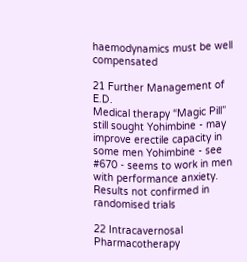haemodynamics must be well compensated

21 Further Management of E.D.
Medical therapy “Magic Pill” still sought Yohimbine - may improve erectile capacity in some men Yohimbine - see #670 - seems to work in men with performance anxiety. Results not confirmed in randomised trials

22 Intracavernosal Pharmacotherapy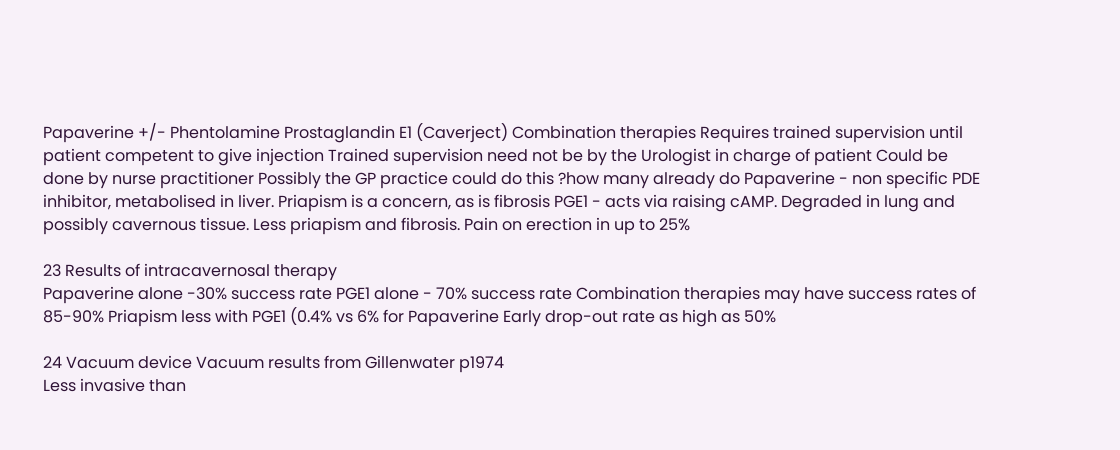Papaverine +/- Phentolamine Prostaglandin E1 (Caverject) Combination therapies Requires trained supervision until patient competent to give injection Trained supervision need not be by the Urologist in charge of patient Could be done by nurse practitioner Possibly the GP practice could do this ?how many already do Papaverine - non specific PDE inhibitor, metabolised in liver. Priapism is a concern, as is fibrosis PGE1 - acts via raising cAMP. Degraded in lung and possibly cavernous tissue. Less priapism and fibrosis. Pain on erection in up to 25%

23 Results of intracavernosal therapy
Papaverine alone -30% success rate PGE1 alone - 70% success rate Combination therapies may have success rates of 85-90% Priapism less with PGE1 (0.4% vs 6% for Papaverine Early drop-out rate as high as 50%

24 Vacuum device Vacuum results from Gillenwater p1974
Less invasive than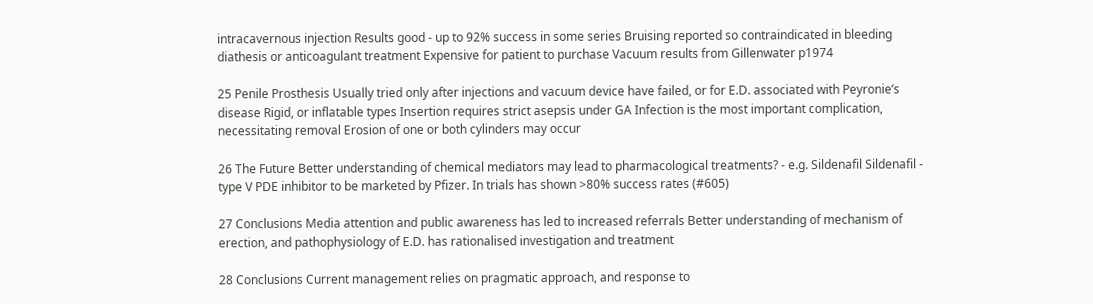intracavernous injection Results good - up to 92% success in some series Bruising reported so contraindicated in bleeding diathesis or anticoagulant treatment Expensive for patient to purchase Vacuum results from Gillenwater p1974

25 Penile Prosthesis Usually tried only after injections and vacuum device have failed, or for E.D. associated with Peyronie’s disease Rigid, or inflatable types Insertion requires strict asepsis under GA Infection is the most important complication, necessitating removal Erosion of one or both cylinders may occur

26 The Future Better understanding of chemical mediators may lead to pharmacological treatments? - e.g. Sildenafil Sildenafil - type V PDE inhibitor to be marketed by Pfizer. In trials has shown >80% success rates (#605)

27 Conclusions Media attention and public awareness has led to increased referrals Better understanding of mechanism of erection, and pathophysiology of E.D. has rationalised investigation and treatment

28 Conclusions Current management relies on pragmatic approach, and response to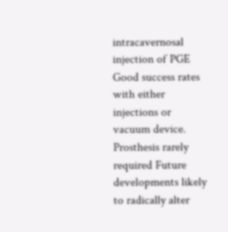intracavernosal injection of PGE Good success rates with either injections or vacuum device. Prosthesis rarely required Future developments likely to radically alter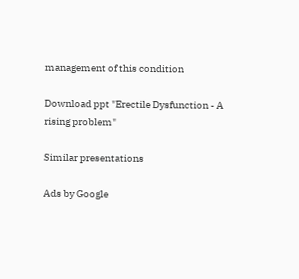management of this condition

Download ppt "Erectile Dysfunction - A rising problem"

Similar presentations

Ads by Google